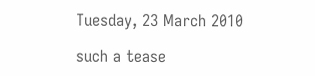Tuesday, 23 March 2010

such a tease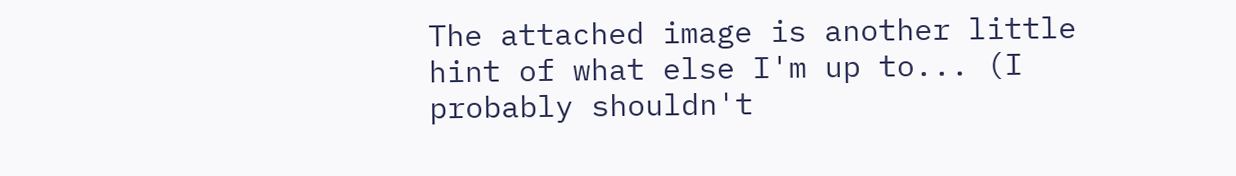The attached image is another little hint of what else I'm up to... (I probably shouldn't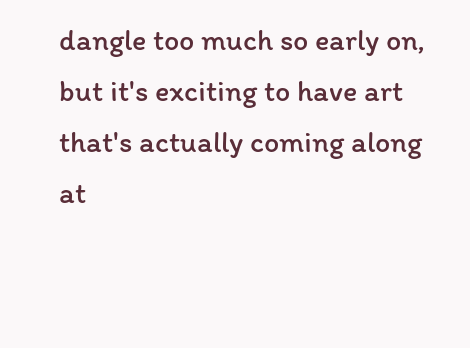dangle too much so early on, but it's exciting to have art that's actually coming along at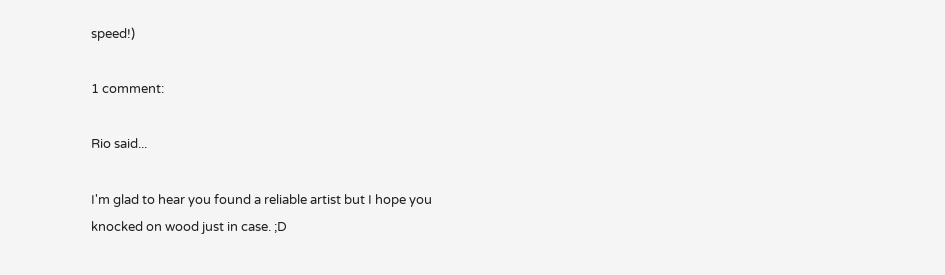speed!)

1 comment:

Rio said...

I'm glad to hear you found a reliable artist but I hope you knocked on wood just in case. ;D